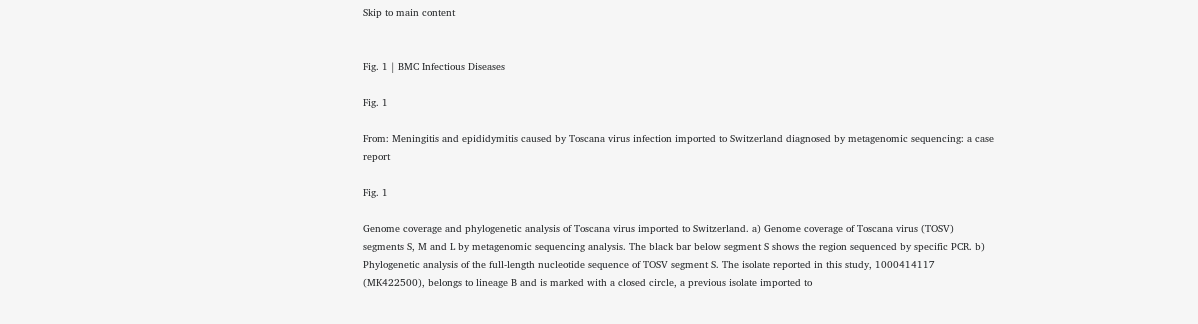Skip to main content


Fig. 1 | BMC Infectious Diseases

Fig. 1

From: Meningitis and epididymitis caused by Toscana virus infection imported to Switzerland diagnosed by metagenomic sequencing: a case report

Fig. 1

Genome coverage and phylogenetic analysis of Toscana virus imported to Switzerland. a) Genome coverage of Toscana virus (TOSV) segments S, M and L by metagenomic sequencing analysis. The black bar below segment S shows the region sequenced by specific PCR. b) Phylogenetic analysis of the full-length nucleotide sequence of TOSV segment S. The isolate reported in this study, 1000414117 (MK422500), belongs to lineage B and is marked with a closed circle, a previous isolate imported to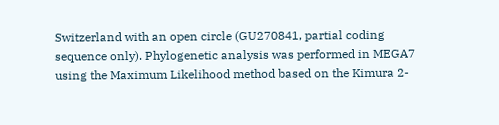Switzerland with an open circle (GU270841, partial coding sequence only). Phylogenetic analysis was performed in MEGA7 using the Maximum Likelihood method based on the Kimura 2-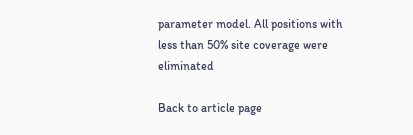parameter model. All positions with less than 50% site coverage were eliminated

Back to article page